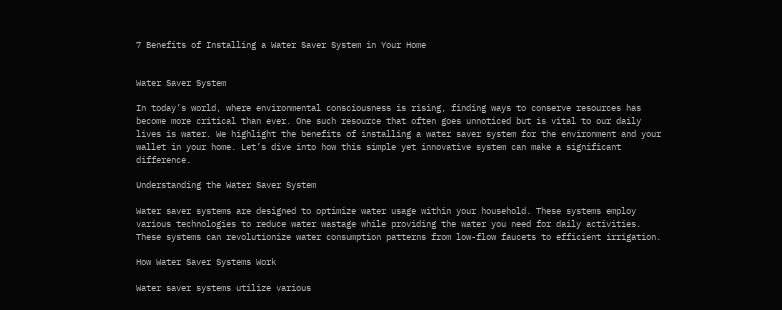7 Benefits of Installing a Water Saver System in Your Home


Water Saver System

In today’s world, where environmental consciousness is rising, finding ways to conserve resources has become more critical than ever. One such resource that often goes unnoticed but is vital to our daily lives is water. We highlight the benefits of installing a water saver system for the environment and your wallet in your home. Let’s dive into how this simple yet innovative system can make a significant difference.

Understanding the Water Saver System

Water saver systems are designed to optimize water usage within your household. These systems employ various technologies to reduce water wastage while providing the water you need for daily activities. These systems can revolutionize water consumption patterns from low-flow faucets to efficient irrigation.

How Water Saver Systems Work

Water saver systems utilize various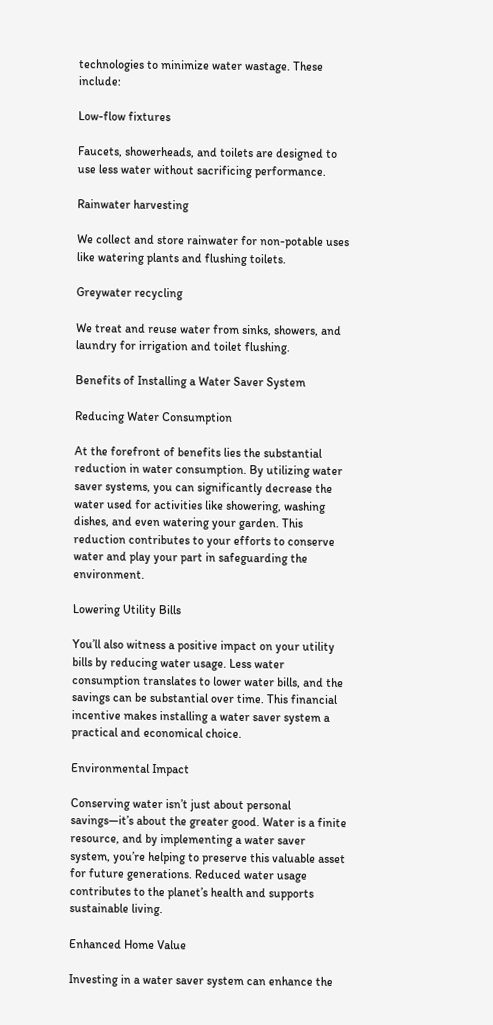technologies to minimize water wastage. These include:

Low-flow fixtures

Faucets, showerheads, and toilets are designed to use less water without sacrificing performance.

Rainwater harvesting

We collect and store rainwater for non-potable uses like watering plants and flushing toilets.

Greywater recycling

We treat and reuse water from sinks, showers, and laundry for irrigation and toilet flushing.

Benefits of Installing a Water Saver System

Reducing Water Consumption

At the forefront of benefits lies the substantial reduction in water consumption. By utilizing water saver systems, you can significantly decrease the water used for activities like showering, washing dishes, and even watering your garden. This reduction contributes to your efforts to conserve water and play your part in safeguarding the environment.

Lowering Utility Bills

You’ll also witness a positive impact on your utility bills by reducing water usage. Less water consumption translates to lower water bills, and the savings can be substantial over time. This financial incentive makes installing a water saver system a practical and economical choice.

Environmental Impact

Conserving water isn’t just about personal savings—it’s about the greater good. Water is a finite resource, and by implementing a water saver system, you’re helping to preserve this valuable asset for future generations. Reduced water usage contributes to the planet’s health and supports sustainable living.

Enhanced Home Value

Investing in a water saver system can enhance the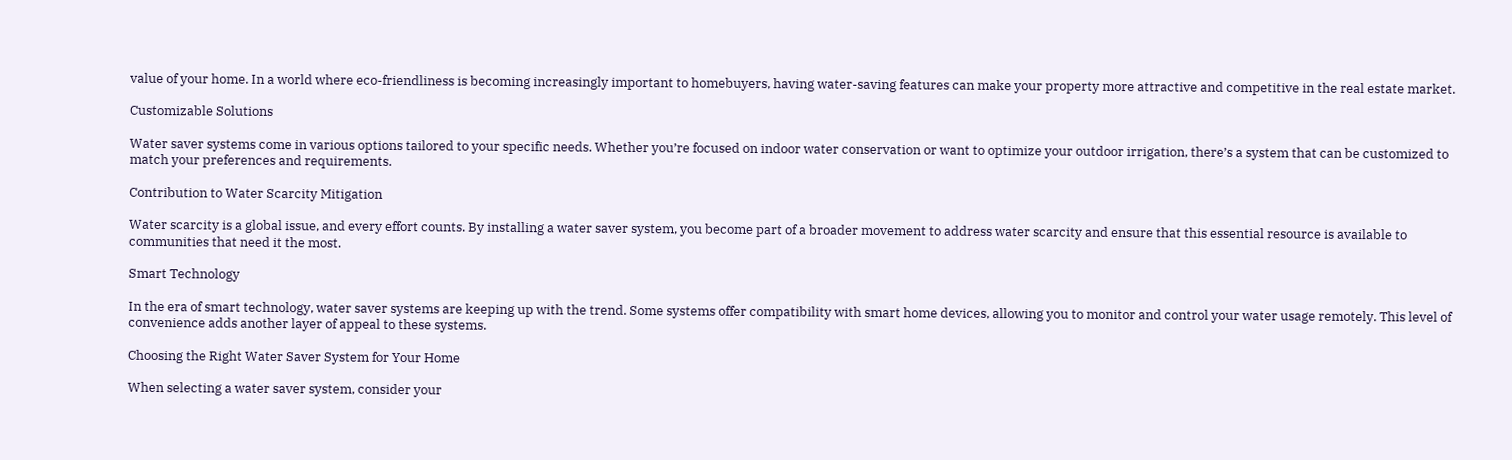value of your home. In a world where eco-friendliness is becoming increasingly important to homebuyers, having water-saving features can make your property more attractive and competitive in the real estate market.

Customizable Solutions

Water saver systems come in various options tailored to your specific needs. Whether you’re focused on indoor water conservation or want to optimize your outdoor irrigation, there’s a system that can be customized to match your preferences and requirements.

Contribution to Water Scarcity Mitigation

Water scarcity is a global issue, and every effort counts. By installing a water saver system, you become part of a broader movement to address water scarcity and ensure that this essential resource is available to communities that need it the most.

Smart Technology

In the era of smart technology, water saver systems are keeping up with the trend. Some systems offer compatibility with smart home devices, allowing you to monitor and control your water usage remotely. This level of convenience adds another layer of appeal to these systems.

Choosing the Right Water Saver System for Your Home

When selecting a water saver system, consider your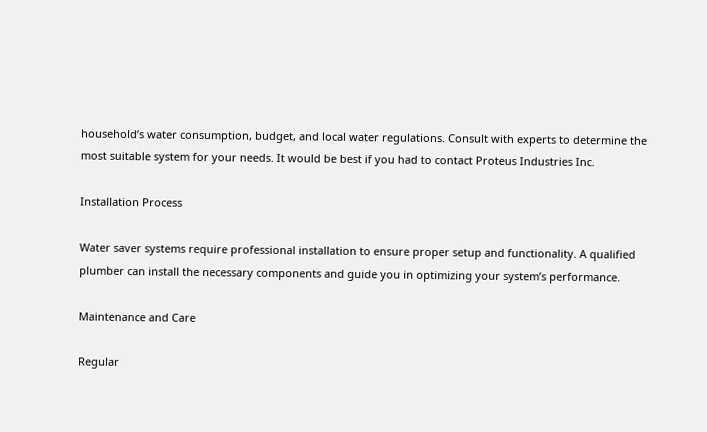household’s water consumption, budget, and local water regulations. Consult with experts to determine the most suitable system for your needs. It would be best if you had to contact Proteus Industries Inc.

Installation Process

Water saver systems require professional installation to ensure proper setup and functionality. A qualified plumber can install the necessary components and guide you in optimizing your system’s performance.

Maintenance and Care

Regular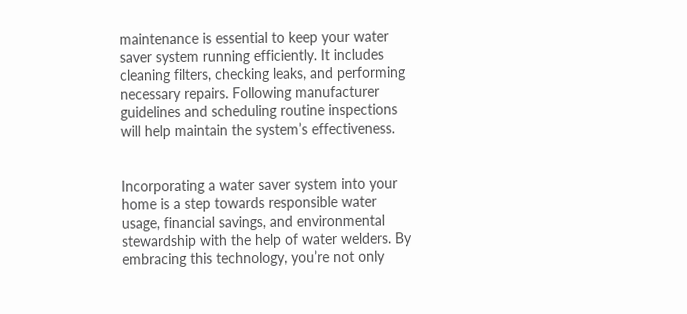maintenance is essential to keep your water saver system running efficiently. It includes cleaning filters, checking leaks, and performing necessary repairs. Following manufacturer guidelines and scheduling routine inspections will help maintain the system’s effectiveness.


Incorporating a water saver system into your home is a step towards responsible water usage, financial savings, and environmental stewardship with the help of water welders. By embracing this technology, you’re not only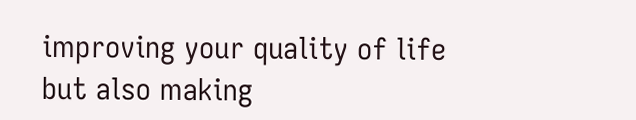improving your quality of life but also making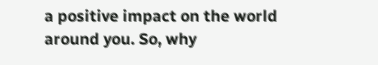a positive impact on the world around you. So, why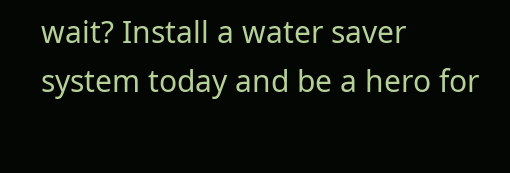wait? Install a water saver system today and be a hero for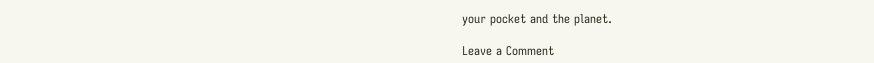your pocket and the planet.

Leave a Comment